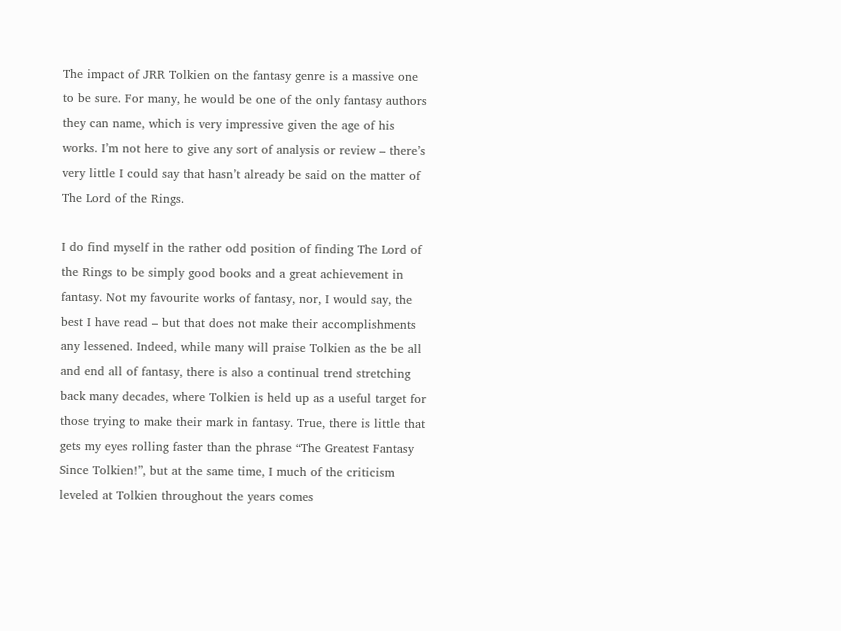The impact of JRR Tolkien on the fantasy genre is a massive one to be sure. For many, he would be one of the only fantasy authors they can name, which is very impressive given the age of his works. I’m not here to give any sort of analysis or review – there’s very little I could say that hasn’t already be said on the matter of The Lord of the Rings.

I do find myself in the rather odd position of finding The Lord of the Rings to be simply good books and a great achievement in fantasy. Not my favourite works of fantasy, nor, I would say, the best I have read – but that does not make their accomplishments any lessened. Indeed, while many will praise Tolkien as the be all and end all of fantasy, there is also a continual trend stretching back many decades, where Tolkien is held up as a useful target for those trying to make their mark in fantasy. True, there is little that gets my eyes rolling faster than the phrase “The Greatest Fantasy Since Tolkien!”, but at the same time, I much of the criticism leveled at Tolkien throughout the years comes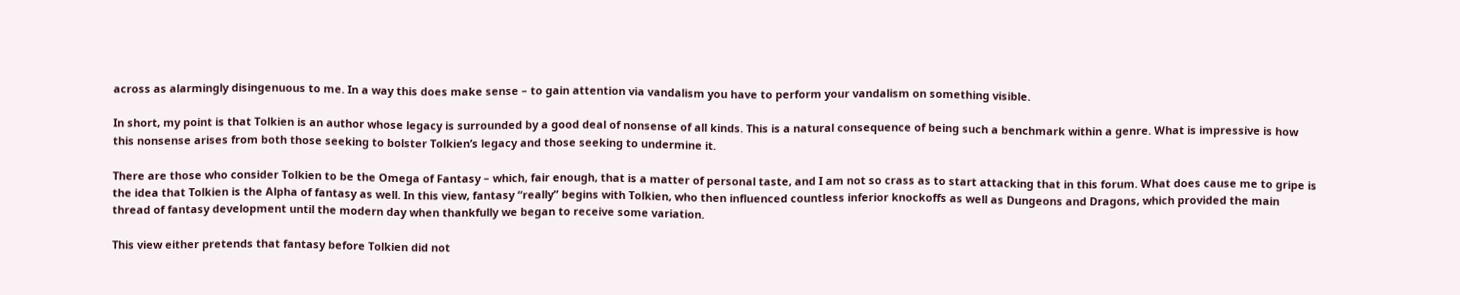across as alarmingly disingenuous to me. In a way this does make sense – to gain attention via vandalism you have to perform your vandalism on something visible.

In short, my point is that Tolkien is an author whose legacy is surrounded by a good deal of nonsense of all kinds. This is a natural consequence of being such a benchmark within a genre. What is impressive is how this nonsense arises from both those seeking to bolster Tolkien’s legacy and those seeking to undermine it.

There are those who consider Tolkien to be the Omega of Fantasy – which, fair enough, that is a matter of personal taste, and I am not so crass as to start attacking that in this forum. What does cause me to gripe is the idea that Tolkien is the Alpha of fantasy as well. In this view, fantasy “really” begins with Tolkien, who then influenced countless inferior knockoffs as well as Dungeons and Dragons, which provided the main thread of fantasy development until the modern day when thankfully we began to receive some variation.

This view either pretends that fantasy before Tolkien did not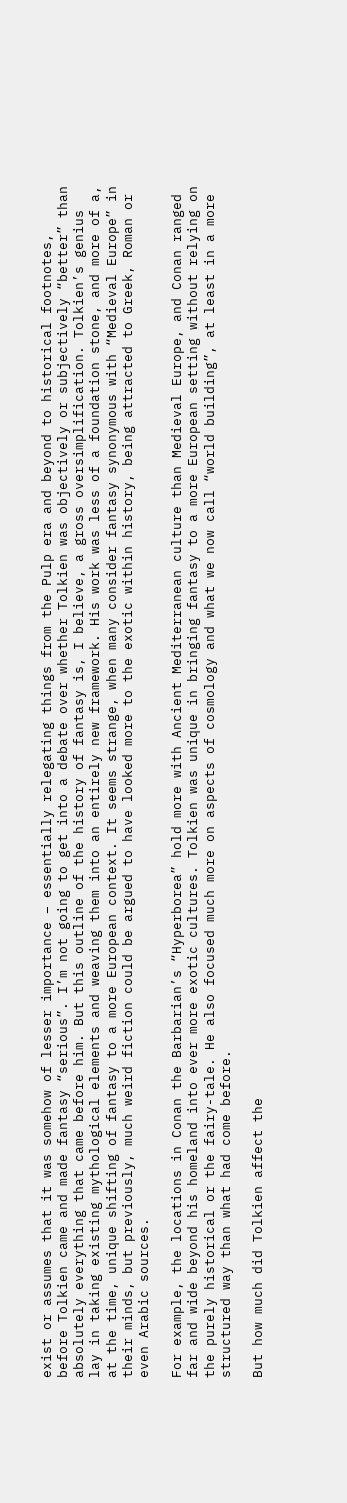exist or assumes that it was somehow of lesser importance – essentially relegating things from the Pulp era and beyond to historical footnotes, before Tolkien came and made fantasy “serious”. I’m not going to get into a debate over whether Tolkien was objectively or subjectively “better” than absolutely everything that came before him. But this outline of the history of fantasy is, I believe, a gross oversimplification. Tolkien’s genius lay in taking existing mythological elements and weaving them into an entirely new framework. His work was less of a foundation stone, and more of a, at the time, unique shifting of fantasy to a more European context. It seems strange, when many consider fantasy synonymous with “Medieval Europe” in their minds, but previously, much weird fiction could be argued to have looked more to the exotic within history, being attracted to Greek, Roman or even Arabic sources.

For example, the locations in Conan the Barbarian’s “Hyperborea” hold more with Ancient Mediterranean culture than Medieval Europe, and Conan ranged far and wide beyond his homeland into ever more exotic cultures. Tolkien was unique in bringing fantasy to a more European setting without relying on the purely historical or the fairy-tale. He also focused much more on aspects of cosmology and what we now call “world building”, at least in a more structured way than what had come before.

But how much did Tolkien affect the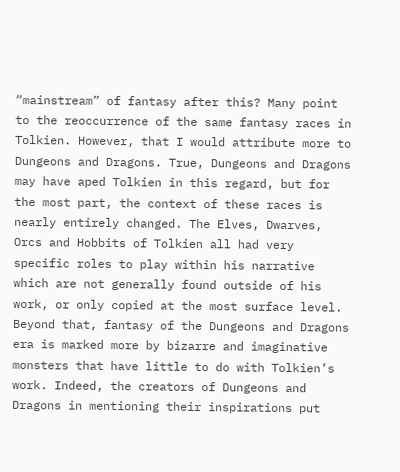“mainstream” of fantasy after this? Many point to the reoccurrence of the same fantasy races in Tolkien. However, that I would attribute more to Dungeons and Dragons. True, Dungeons and Dragons may have aped Tolkien in this regard, but for the most part, the context of these races is nearly entirely changed. The Elves, Dwarves, Orcs and Hobbits of Tolkien all had very specific roles to play within his narrative which are not generally found outside of his work, or only copied at the most surface level. Beyond that, fantasy of the Dungeons and Dragons era is marked more by bizarre and imaginative monsters that have little to do with Tolkien’s work. Indeed, the creators of Dungeons and Dragons in mentioning their inspirations put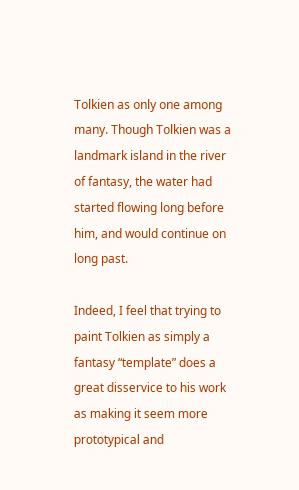Tolkien as only one among many. Though Tolkien was a landmark island in the river of fantasy, the water had started flowing long before him, and would continue on long past.

Indeed, I feel that trying to paint Tolkien as simply a fantasy “template” does a great disservice to his work as making it seem more prototypical and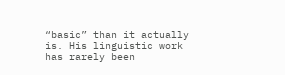“basic” than it actually is. His linguistic work has rarely been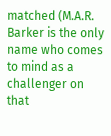matched (M.A.R. Barker is the only name who comes to mind as a challenger on that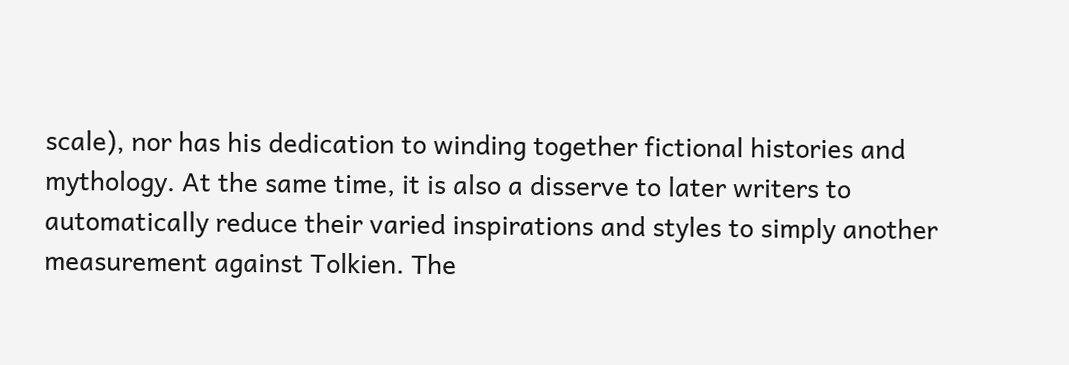scale), nor has his dedication to winding together fictional histories and mythology. At the same time, it is also a disserve to later writers to automatically reduce their varied inspirations and styles to simply another measurement against Tolkien. The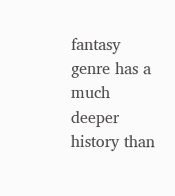fantasy genre has a much deeper history than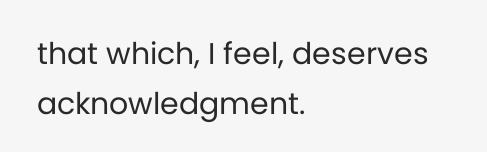that which, I feel, deserves acknowledgment.